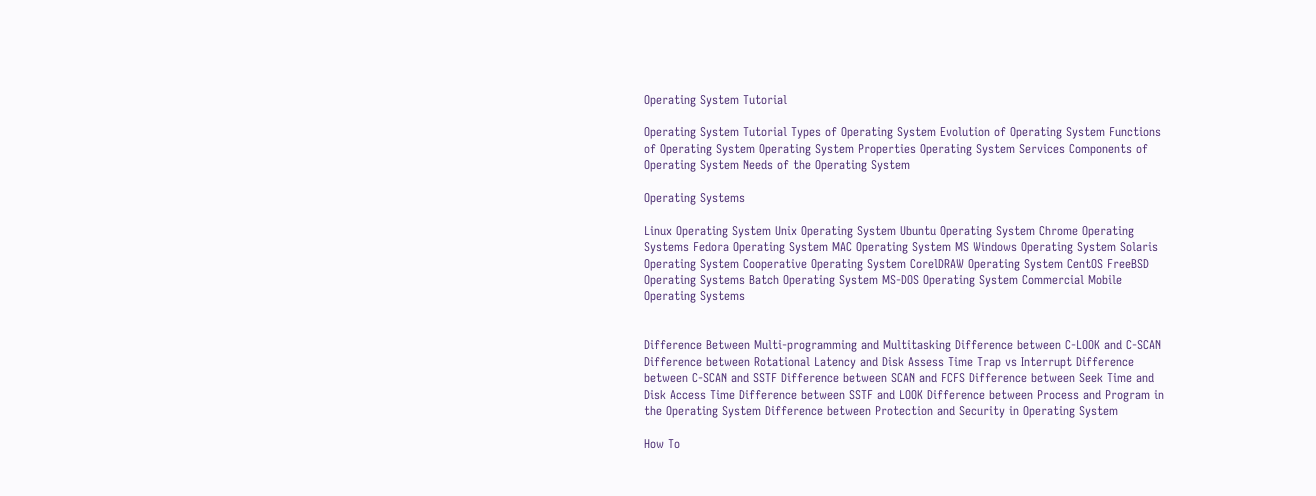Operating System Tutorial

Operating System Tutorial Types of Operating System Evolution of Operating System Functions of Operating System Operating System Properties Operating System Services Components of Operating System Needs of the Operating System

Operating Systems

Linux Operating System Unix Operating System Ubuntu Operating System Chrome Operating Systems Fedora Operating System MAC Operating System MS Windows Operating System Solaris Operating System Cooperative Operating System CorelDRAW Operating System CentOS FreeBSD Operating Systems Batch Operating System MS-DOS Operating System Commercial Mobile Operating Systems


Difference Between Multi-programming and Multitasking Difference between C-LOOK and C-SCAN Difference between Rotational Latency and Disk Assess Time Trap vs Interrupt Difference between C-SCAN and SSTF Difference between SCAN and FCFS Difference between Seek Time and Disk Access Time Difference between SSTF and LOOK Difference between Process and Program in the Operating System Difference between Protection and Security in Operating System

How To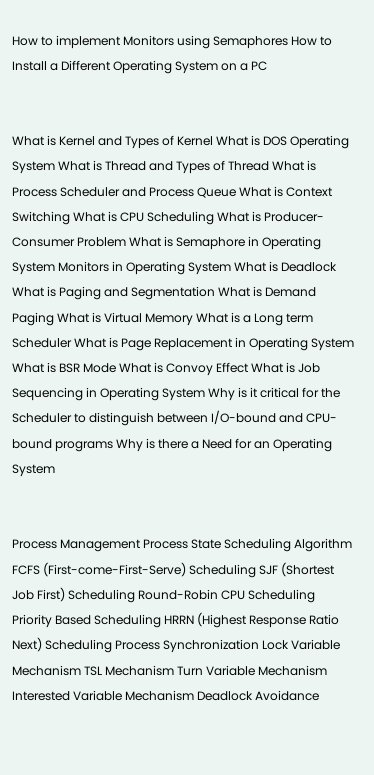How to implement Monitors using Semaphores How to Install a Different Operating System on a PC


What is Kernel and Types of Kernel What is DOS Operating System What is Thread and Types of Thread What is Process Scheduler and Process Queue What is Context Switching What is CPU Scheduling What is Producer-Consumer Problem What is Semaphore in Operating System Monitors in Operating System What is Deadlock What is Paging and Segmentation What is Demand Paging What is Virtual Memory What is a Long term Scheduler What is Page Replacement in Operating System What is BSR Mode What is Convoy Effect What is Job Sequencing in Operating System Why is it critical for the Scheduler to distinguish between I/O-bound and CPU-bound programs Why is there a Need for an Operating System


Process Management Process State Scheduling Algorithm FCFS (First-come-First-Serve) Scheduling SJF (Shortest Job First) Scheduling Round-Robin CPU Scheduling Priority Based Scheduling HRRN (Highest Response Ratio Next) Scheduling Process Synchronization Lock Variable Mechanism TSL Mechanism Turn Variable Mechanism Interested Variable Mechanism Deadlock Avoidance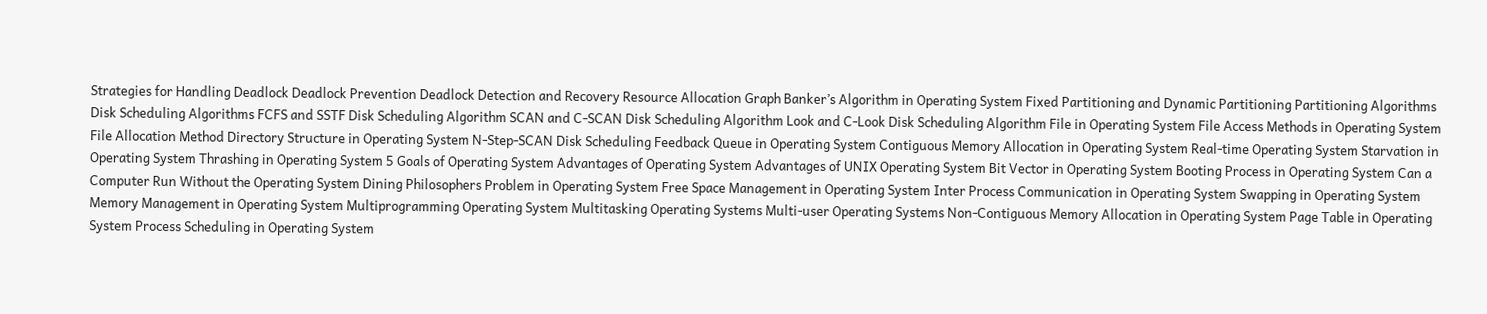Strategies for Handling Deadlock Deadlock Prevention Deadlock Detection and Recovery Resource Allocation Graph Banker’s Algorithm in Operating System Fixed Partitioning and Dynamic Partitioning Partitioning Algorithms Disk Scheduling Algorithms FCFS and SSTF Disk Scheduling Algorithm SCAN and C-SCAN Disk Scheduling Algorithm Look and C-Look Disk Scheduling Algorithm File in Operating System File Access Methods in Operating System File Allocation Method Directory Structure in Operating System N-Step-SCAN Disk Scheduling Feedback Queue in Operating System Contiguous Memory Allocation in Operating System Real-time Operating System Starvation in Operating System Thrashing in Operating System 5 Goals of Operating System Advantages of Operating System Advantages of UNIX Operating System Bit Vector in Operating System Booting Process in Operating System Can a Computer Run Without the Operating System Dining Philosophers Problem in Operating System Free Space Management in Operating System Inter Process Communication in Operating System Swapping in Operating System Memory Management in Operating System Multiprogramming Operating System Multitasking Operating Systems Multi-user Operating Systems Non-Contiguous Memory Allocation in Operating System Page Table in Operating System Process Scheduling in Operating System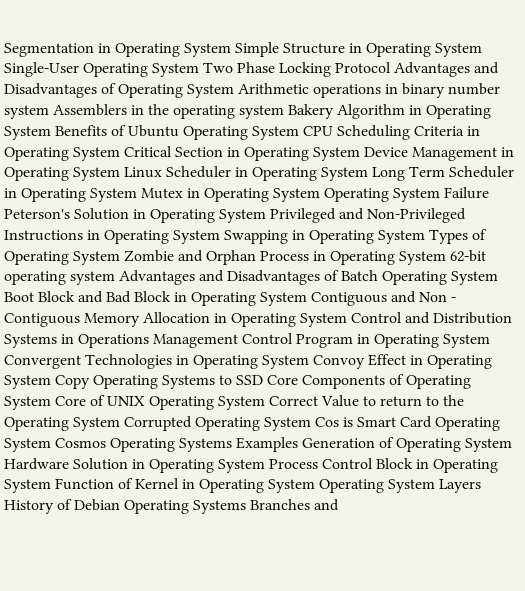Segmentation in Operating System Simple Structure in Operating System Single-User Operating System Two Phase Locking Protocol Advantages and Disadvantages of Operating System Arithmetic operations in binary number system Assemblers in the operating system Bakery Algorithm in Operating System Benefits of Ubuntu Operating System CPU Scheduling Criteria in Operating System Critical Section in Operating System Device Management in Operating System Linux Scheduler in Operating System Long Term Scheduler in Operating System Mutex in Operating System Operating System Failure Peterson's Solution in Operating System Privileged and Non-Privileged Instructions in Operating System Swapping in Operating System Types of Operating System Zombie and Orphan Process in Operating System 62-bit operating system Advantages and Disadvantages of Batch Operating System Boot Block and Bad Block in Operating System Contiguous and Non - Contiguous Memory Allocation in Operating System Control and Distribution Systems in Operations Management Control Program in Operating System Convergent Technologies in Operating System Convoy Effect in Operating System Copy Operating Systems to SSD Core Components of Operating System Core of UNIX Operating System Correct Value to return to the Operating System Corrupted Operating System Cos is Smart Card Operating System Cosmos Operating Systems Examples Generation of Operating System Hardware Solution in Operating System Process Control Block in Operating System Function of Kernel in Operating System Operating System Layers History of Debian Operating Systems Branches and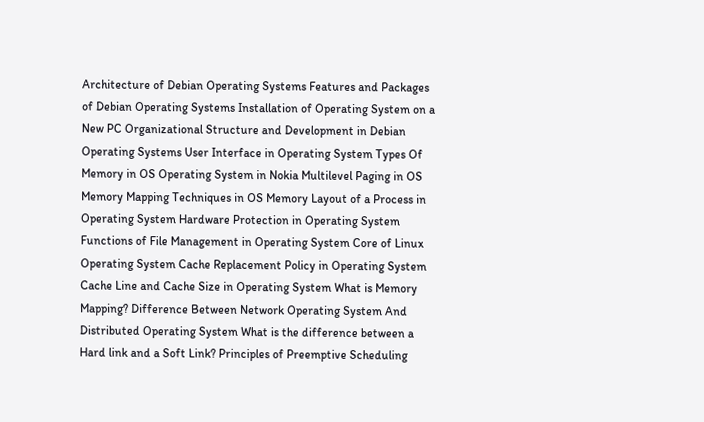Architecture of Debian Operating Systems Features and Packages of Debian Operating Systems Installation of Operating System on a New PC Organizational Structure and Development in Debian Operating Systems User Interface in Operating System Types Of Memory in OS Operating System in Nokia Multilevel Paging in OS Memory Mapping Techniques in OS Memory Layout of a Process in Operating System Hardware Protection in Operating System Functions of File Management in Operating System Core of Linux Operating System Cache Replacement Policy in Operating System Cache Line and Cache Size in Operating System What is Memory Mapping? Difference Between Network Operating System And Distributed Operating System What is the difference between a Hard link and a Soft Link? Principles of Preemptive Scheduling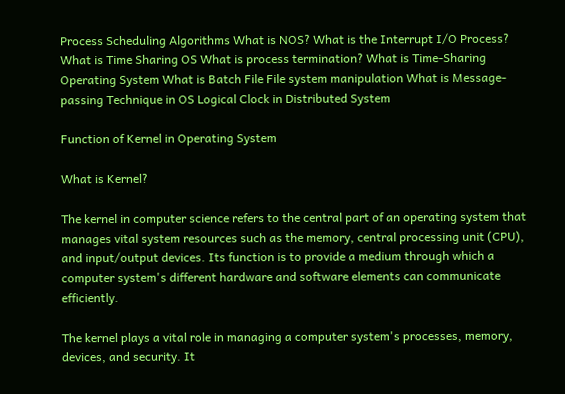Process Scheduling Algorithms What is NOS? What is the Interrupt I/O Process? What is Time Sharing OS What is process termination? What is Time-Sharing Operating System What is Batch File File system manipulation What is Message-passing Technique in OS Logical Clock in Distributed System

Function of Kernel in Operating System

What is Kernel?

The kernel in computer science refers to the central part of an operating system that manages vital system resources such as the memory, central processing unit (CPU), and input/output devices. Its function is to provide a medium through which a computer system's different hardware and software elements can communicate efficiently.

The kernel plays a vital role in managing a computer system's processes, memory, devices, and security. It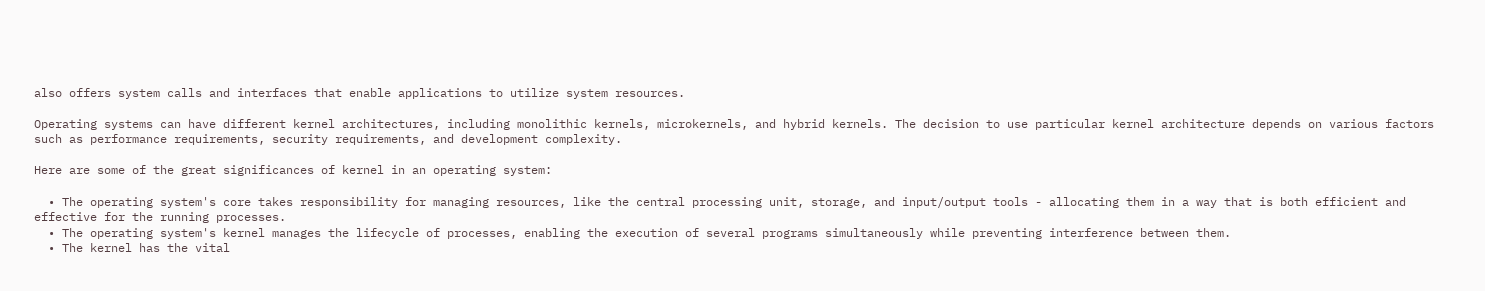also offers system calls and interfaces that enable applications to utilize system resources.

Operating systems can have different kernel architectures, including monolithic kernels, microkernels, and hybrid kernels. The decision to use particular kernel architecture depends on various factors such as performance requirements, security requirements, and development complexity.

Here are some of the great significances of kernel in an operating system:

  • The operating system's core takes responsibility for managing resources, like the central processing unit, storage, and input/output tools - allocating them in a way that is both efficient and effective for the running processes.
  • The operating system's kernel manages the lifecycle of processes, enabling the execution of several programs simultaneously while preventing interference between them.
  • The kernel has the vital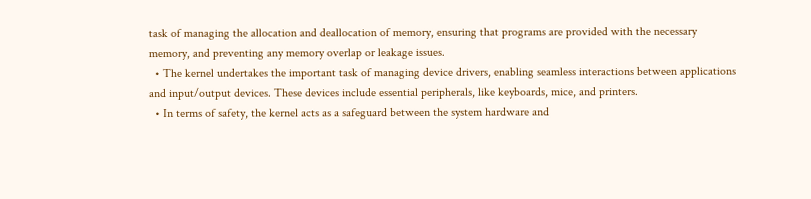task of managing the allocation and deallocation of memory, ensuring that programs are provided with the necessary memory, and preventing any memory overlap or leakage issues.
  • The kernel undertakes the important task of managing device drivers, enabling seamless interactions between applications and input/output devices. These devices include essential peripherals, like keyboards, mice, and printers.
  • In terms of safety, the kernel acts as a safeguard between the system hardware and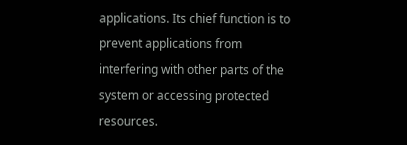applications. Its chief function is to prevent applications from interfering with other parts of the system or accessing protected resources.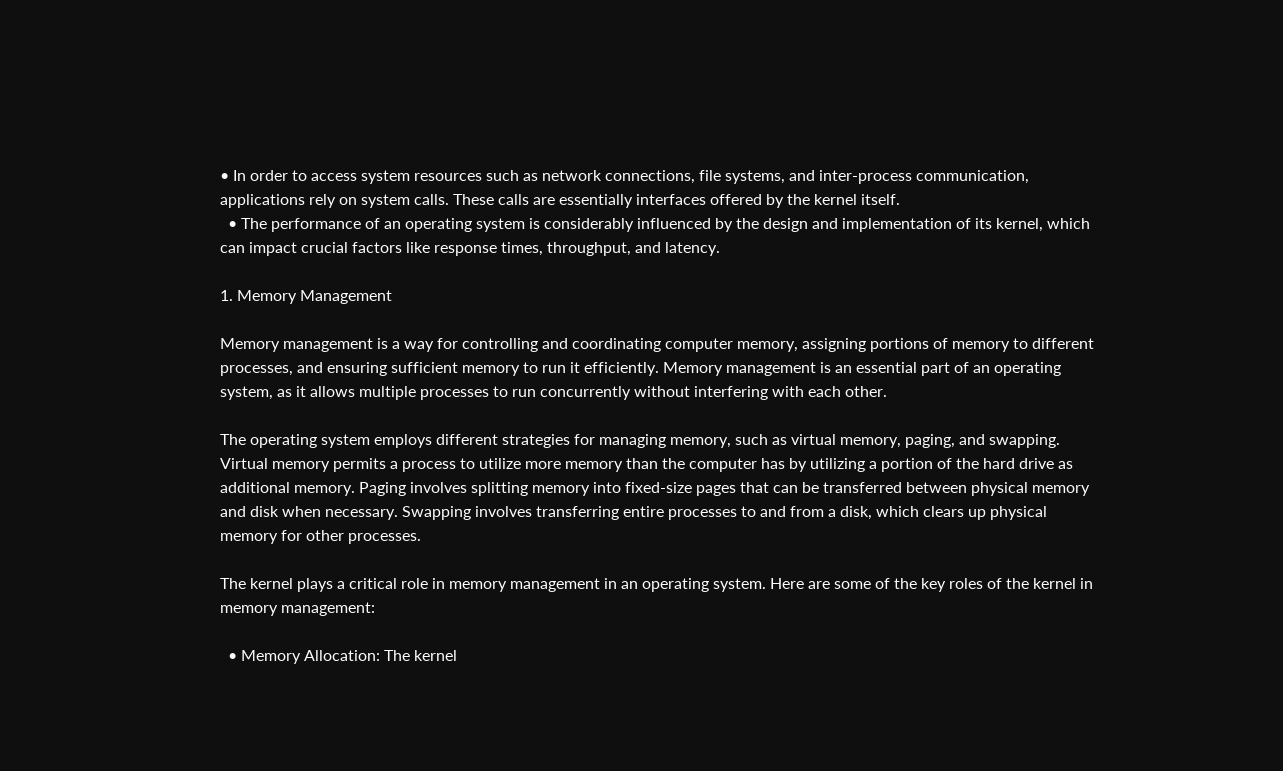• In order to access system resources such as network connections, file systems, and inter-process communication, applications rely on system calls. These calls are essentially interfaces offered by the kernel itself.
  • The performance of an operating system is considerably influenced by the design and implementation of its kernel, which can impact crucial factors like response times, throughput, and latency.

1. Memory Management

Memory management is a way for controlling and coordinating computer memory, assigning portions of memory to different processes, and ensuring sufficient memory to run it efficiently. Memory management is an essential part of an operating system, as it allows multiple processes to run concurrently without interfering with each other.

The operating system employs different strategies for managing memory, such as virtual memory, paging, and swapping. Virtual memory permits a process to utilize more memory than the computer has by utilizing a portion of the hard drive as additional memory. Paging involves splitting memory into fixed-size pages that can be transferred between physical memory and disk when necessary. Swapping involves transferring entire processes to and from a disk, which clears up physical memory for other processes.

The kernel plays a critical role in memory management in an operating system. Here are some of the key roles of the kernel in memory management:

  • Memory Allocation: The kernel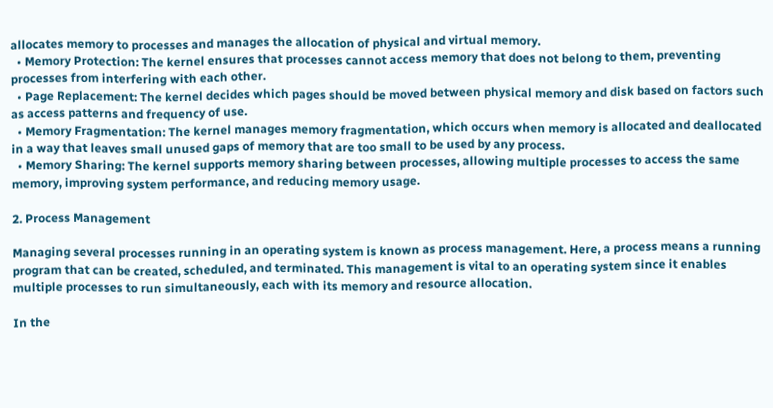allocates memory to processes and manages the allocation of physical and virtual memory.
  • Memory Protection: The kernel ensures that processes cannot access memory that does not belong to them, preventing processes from interfering with each other.
  • Page Replacement: The kernel decides which pages should be moved between physical memory and disk based on factors such as access patterns and frequency of use.
  • Memory Fragmentation: The kernel manages memory fragmentation, which occurs when memory is allocated and deallocated in a way that leaves small unused gaps of memory that are too small to be used by any process.
  • Memory Sharing: The kernel supports memory sharing between processes, allowing multiple processes to access the same memory, improving system performance, and reducing memory usage.

2. Process Management

Managing several processes running in an operating system is known as process management. Here, a process means a running program that can be created, scheduled, and terminated. This management is vital to an operating system since it enables multiple processes to run simultaneously, each with its memory and resource allocation.

In the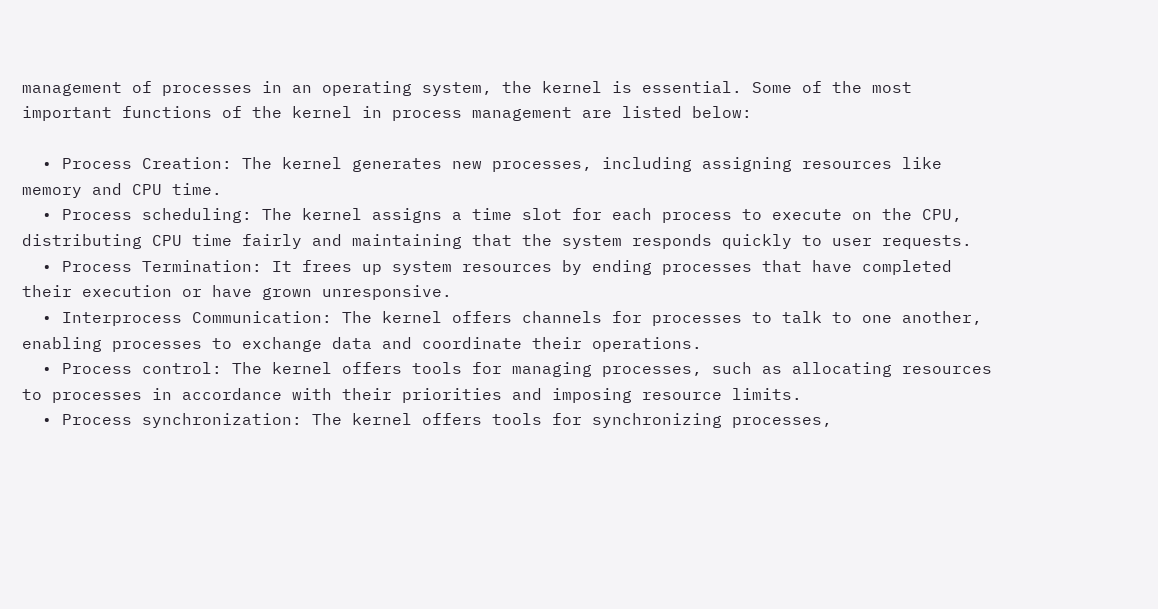management of processes in an operating system, the kernel is essential. Some of the most important functions of the kernel in process management are listed below:

  • Process Creation: The kernel generates new processes, including assigning resources like memory and CPU time.
  • Process scheduling: The kernel assigns a time slot for each process to execute on the CPU, distributing CPU time fairly and maintaining that the system responds quickly to user requests.
  • Process Termination: It frees up system resources by ending processes that have completed their execution or have grown unresponsive.
  • Interprocess Communication: The kernel offers channels for processes to talk to one another, enabling processes to exchange data and coordinate their operations.
  • Process control: The kernel offers tools for managing processes, such as allocating resources to processes in accordance with their priorities and imposing resource limits.
  • Process synchronization: The kernel offers tools for synchronizing processes,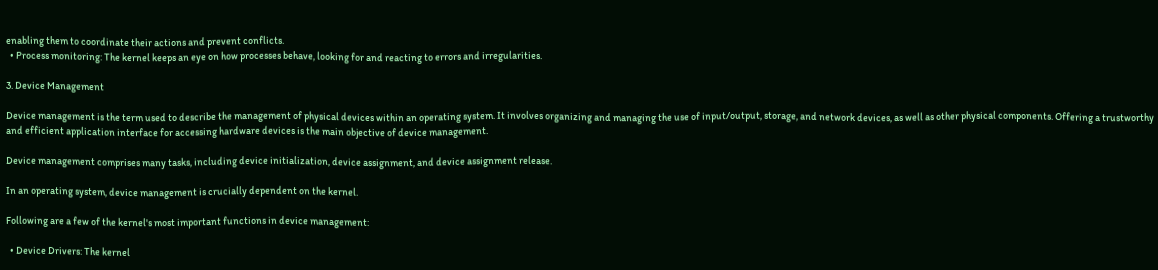enabling them to coordinate their actions and prevent conflicts.
  • Process monitoring: The kernel keeps an eye on how processes behave, looking for and reacting to errors and irregularities.

3. Device Management

Device management is the term used to describe the management of physical devices within an operating system. It involves organizing and managing the use of input/output, storage, and network devices, as well as other physical components. Offering a trustworthy and efficient application interface for accessing hardware devices is the main objective of device management.

Device management comprises many tasks, including device initialization, device assignment, and device assignment release.

In an operating system, device management is crucially dependent on the kernel.

Following are a few of the kernel's most important functions in device management:

  • Device Drivers: The kernel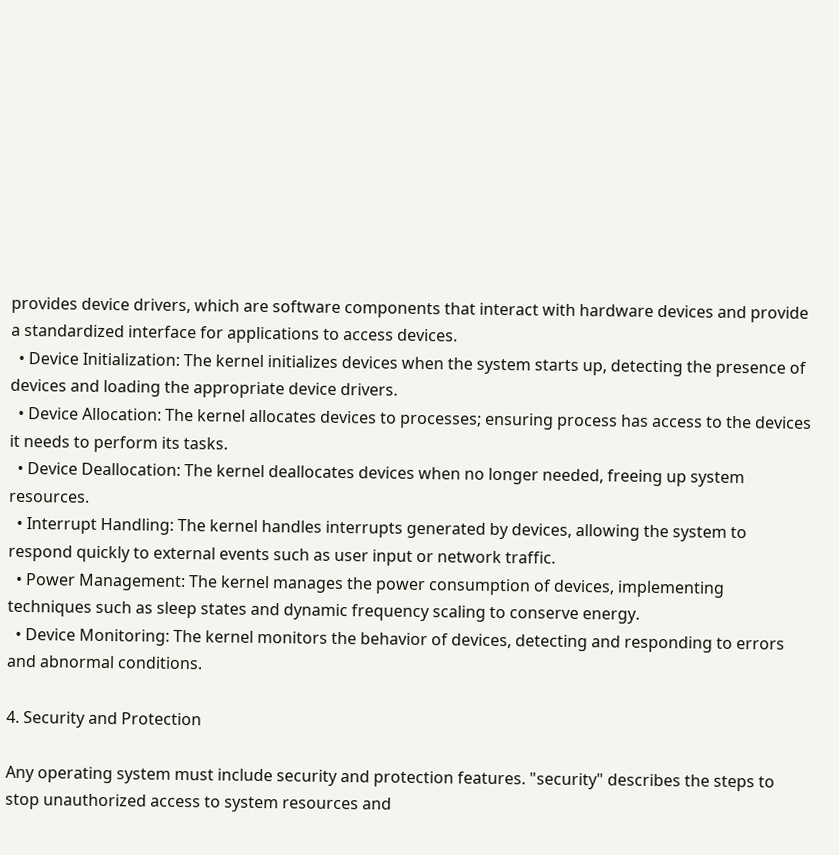provides device drivers, which are software components that interact with hardware devices and provide a standardized interface for applications to access devices.
  • Device Initialization: The kernel initializes devices when the system starts up, detecting the presence of devices and loading the appropriate device drivers.
  • Device Allocation: The kernel allocates devices to processes; ensuring process has access to the devices it needs to perform its tasks.
  • Device Deallocation: The kernel deallocates devices when no longer needed, freeing up system resources.
  • Interrupt Handling: The kernel handles interrupts generated by devices, allowing the system to respond quickly to external events such as user input or network traffic.
  • Power Management: The kernel manages the power consumption of devices, implementing techniques such as sleep states and dynamic frequency scaling to conserve energy.
  • Device Monitoring: The kernel monitors the behavior of devices, detecting and responding to errors and abnormal conditions.

4. Security and Protection

Any operating system must include security and protection features. "security" describes the steps to stop unauthorized access to system resources and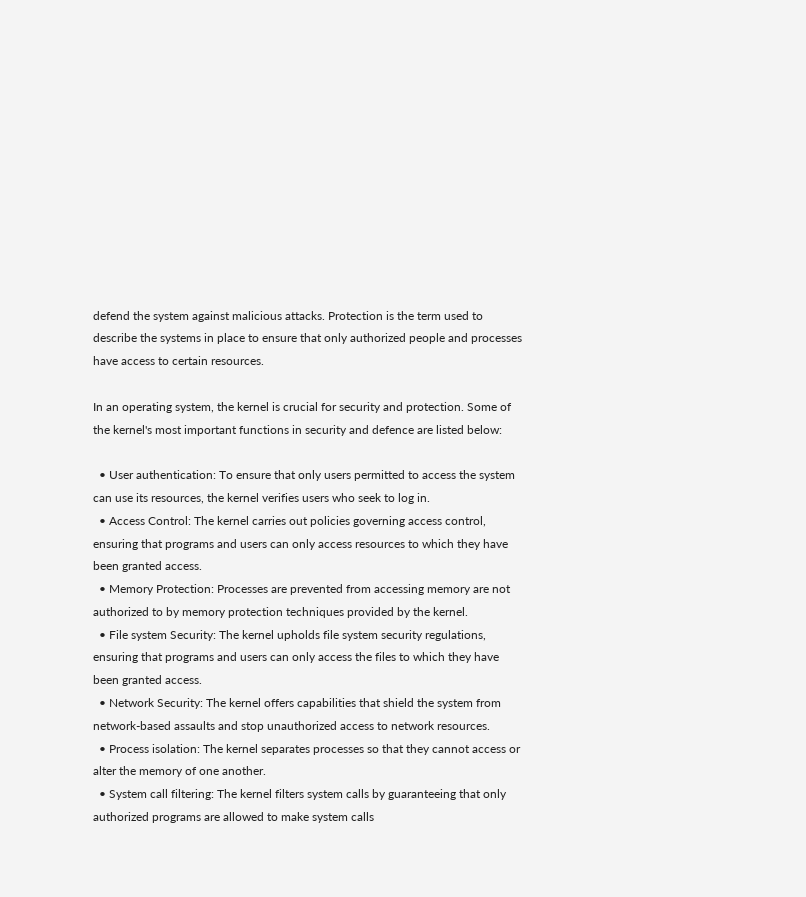defend the system against malicious attacks. Protection is the term used to describe the systems in place to ensure that only authorized people and processes have access to certain resources.

In an operating system, the kernel is crucial for security and protection. Some of the kernel's most important functions in security and defence are listed below:

  • User authentication: To ensure that only users permitted to access the system can use its resources, the kernel verifies users who seek to log in.
  • Access Control: The kernel carries out policies governing access control, ensuring that programs and users can only access resources to which they have been granted access.
  • Memory Protection: Processes are prevented from accessing memory are not authorized to by memory protection techniques provided by the kernel.
  • File system Security: The kernel upholds file system security regulations, ensuring that programs and users can only access the files to which they have been granted access.
  • Network Security: The kernel offers capabilities that shield the system from network-based assaults and stop unauthorized access to network resources.
  • Process isolation: The kernel separates processes so that they cannot access or alter the memory of one another.
  • System call filtering: The kernel filters system calls by guaranteeing that only authorized programs are allowed to make system calls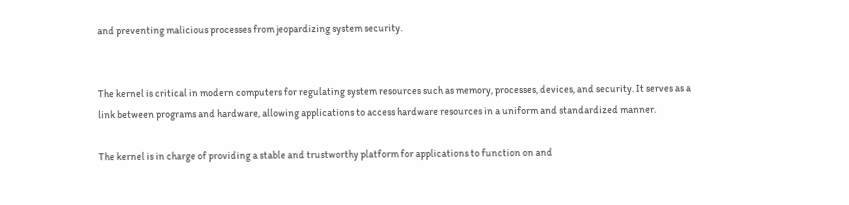and preventing malicious processes from jeopardizing system security.


The kernel is critical in modern computers for regulating system resources such as memory, processes, devices, and security. It serves as a link between programs and hardware, allowing applications to access hardware resources in a uniform and standardized manner.

The kernel is in charge of providing a stable and trustworthy platform for applications to function on and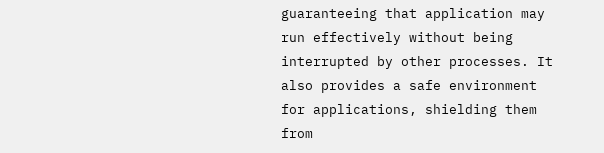guaranteeing that application may run effectively without being interrupted by other processes. It also provides a safe environment for applications, shielding them from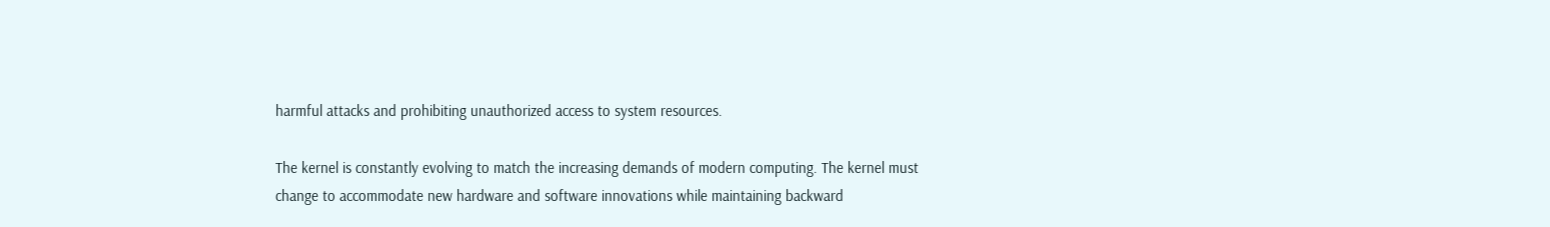harmful attacks and prohibiting unauthorized access to system resources.

The kernel is constantly evolving to match the increasing demands of modern computing. The kernel must change to accommodate new hardware and software innovations while maintaining backward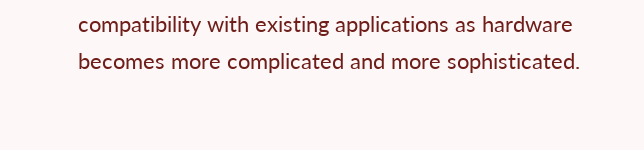compatibility with existing applications as hardware becomes more complicated and more sophisticated.